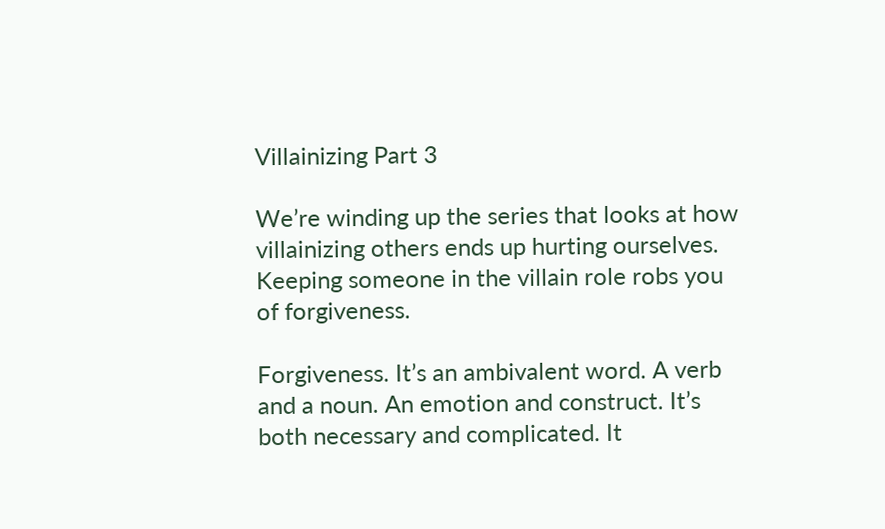Villainizing Part 3

We’re winding up the series that looks at how villainizing others ends up hurting ourselves. Keeping someone in the villain role robs you of forgiveness.

Forgiveness. It’s an ambivalent word. A verb and a noun. An emotion and construct. It’s both necessary and complicated. It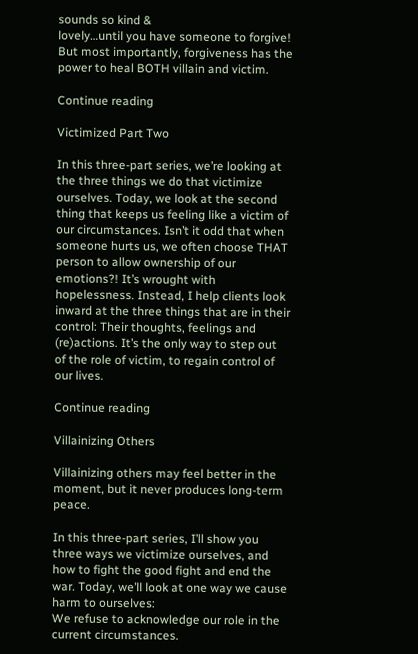sounds so kind &
lovely…until you have someone to forgive! But most importantly, forgiveness has the power to heal BOTH villain and victim.

Continue reading

Victimized Part Two

In this three-part series, we’re looking at the three things we do that victimize ourselves. Today, we look at the second thing that keeps us feeling like a victim of our circumstances. Isn’t it odd that when someone hurts us, we often choose THAT person to allow ownership of our emotions?! It’s wrought with hopelessness. Instead, I help clients look inward at the three things that are in their control: Their thoughts, feelings and (re)actions. It’s the only way to step out of the role of victim, to regain control of our lives.

Continue reading

Villainizing Others

Villainizing others may feel better in the moment, but it never produces long-term peace.

In this three-part series, I’ll show you three ways we victimize ourselves, and how to fight the good fight and end the war. Today, we’ll look at one way we cause harm to ourselves:
We refuse to acknowledge our role in the current circumstances.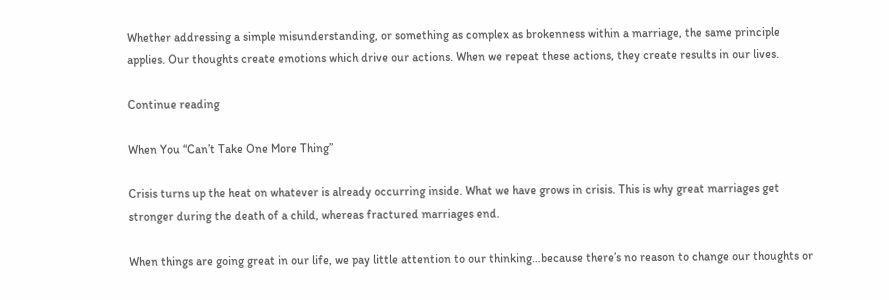Whether addressing a simple misunderstanding, or something as complex as brokenness within a marriage, the same principle applies. Our thoughts create emotions which drive our actions. When we repeat these actions, they create results in our lives.

Continue reading

When You “Can’t Take One More Thing”

Crisis turns up the heat on whatever is already occurring inside. What we have grows in crisis. This is why great marriages get stronger during the death of a child, whereas fractured marriages end.

When things are going great in our life, we pay little attention to our thinking…because there’s no reason to change our thoughts or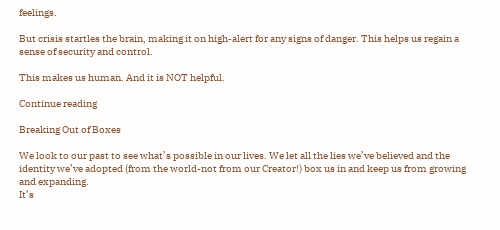feelings.

But crisis startles the brain, making it on high-alert for any signs of danger. This helps us regain a sense of security and control.

This makes us human. And it is NOT helpful.

Continue reading

Breaking Out of Boxes

We look to our past to see what’s possible in our lives. We let all the lies we’ve believed and the identity we’ve adopted (from the world-not from our Creator!) box us in and keep us from growing and expanding.
It’s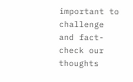important to challenge and fact-check our thoughts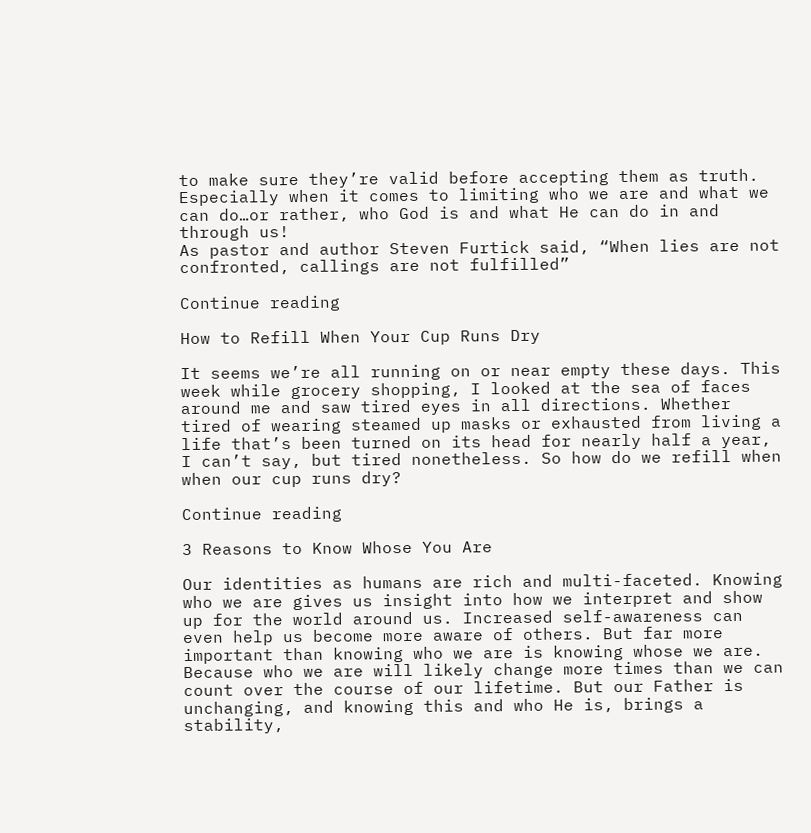to make sure they’re valid before accepting them as truth. Especially when it comes to limiting who we are and what we can do…or rather, who God is and what He can do in and through us!
As pastor and author Steven Furtick said, “When lies are not confronted, callings are not fulfilled”

Continue reading

How to Refill When Your Cup Runs Dry

It seems we’re all running on or near empty these days. This week while grocery shopping, I looked at the sea of faces around me and saw tired eyes in all directions. Whether tired of wearing steamed up masks or exhausted from living a life that’s been turned on its head for nearly half a year, I can’t say, but tired nonetheless. So how do we refill when when our cup runs dry?

Continue reading

3 Reasons to Know Whose You Are

Our identities as humans are rich and multi-faceted. Knowing who we are gives us insight into how we interpret and show up for the world around us. Increased self-awareness can even help us become more aware of others. But far more important than knowing who we are is knowing whose we are. Because who we are will likely change more times than we can count over the course of our lifetime. But our Father is unchanging, and knowing this and who He is, brings a stability,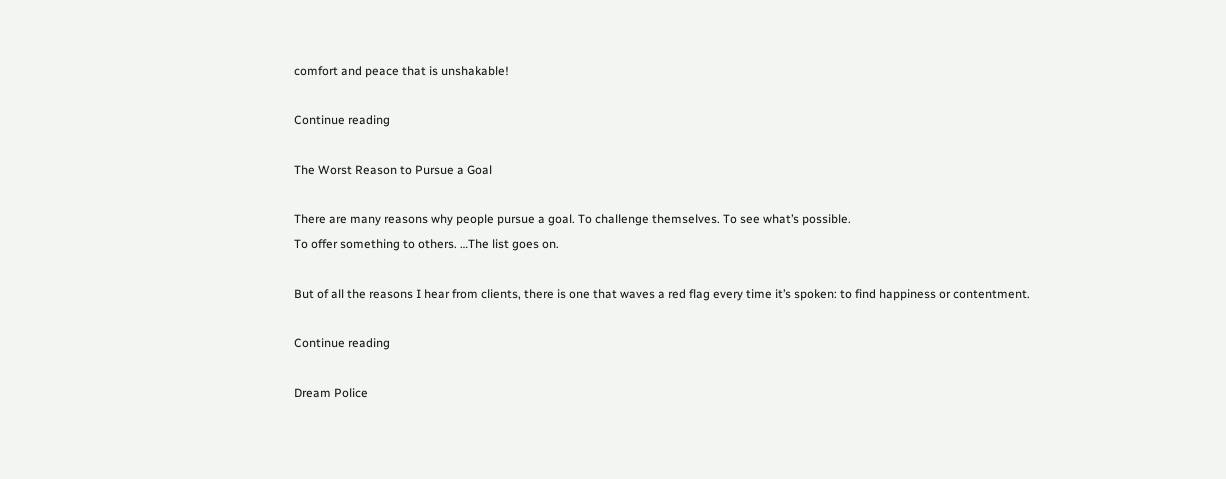comfort and peace that is unshakable!

Continue reading

The Worst Reason to Pursue a Goal

There are many reasons why people pursue a goal. To challenge themselves. To see what’s possible.
To offer something to others. …The list goes on.

But of all the reasons I hear from clients, there is one that waves a red flag every time it’s spoken: to find happiness or contentment.

Continue reading

Dream Police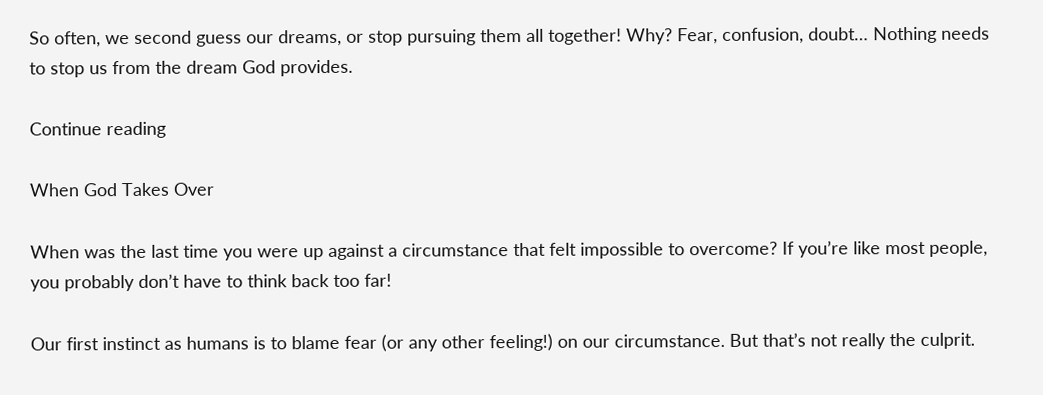So often, we second guess our dreams, or stop pursuing them all together! Why? Fear, confusion, doubt… Nothing needs to stop us from the dream God provides.

Continue reading

When God Takes Over

When was the last time you were up against a circumstance that felt impossible to overcome? If you’re like most people, you probably don’t have to think back too far!

Our first instinct as humans is to blame fear (or any other feeling!) on our circumstance. But that’s not really the culprit.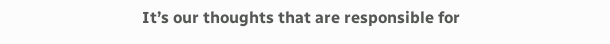It’s our thoughts that are responsible for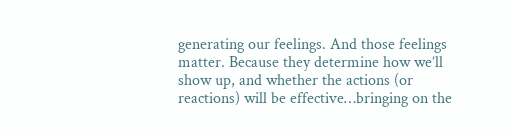generating our feelings. And those feelings matter. Because they determine how we’ll show up, and whether the actions (or reactions) will be effective…bringing on the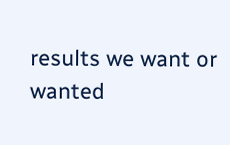results we want or wanted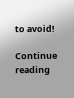to avoid!

Continue reading